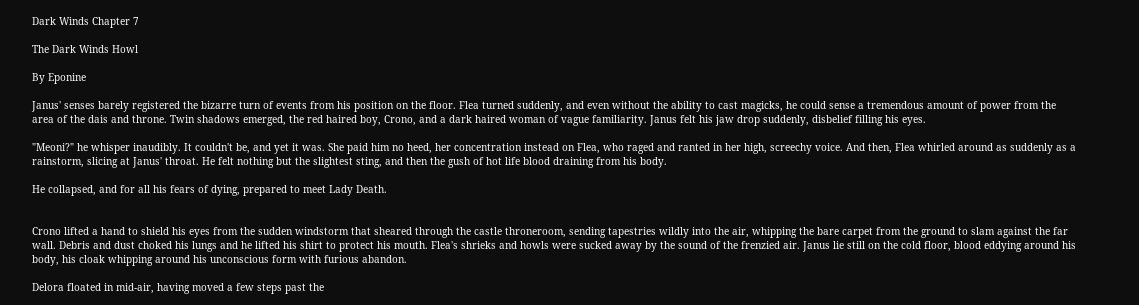Dark Winds Chapter 7

The Dark Winds Howl

By Eponine

Janus' senses barely registered the bizarre turn of events from his position on the floor. Flea turned suddenly, and even without the ability to cast magicks, he could sense a tremendous amount of power from the area of the dais and throne. Twin shadows emerged, the red haired boy, Crono, and a dark haired woman of vague familiarity. Janus felt his jaw drop suddenly, disbelief filling his eyes.

"Meoni?" he whisper inaudibly. It couldn't be, and yet it was. She paid him no heed, her concentration instead on Flea, who raged and ranted in her high, screechy voice. And then, Flea whirled around as suddenly as a rainstorm, slicing at Janus' throat. He felt nothing but the slightest sting, and then the gush of hot life blood draining from his body.

He collapsed, and for all his fears of dying, prepared to meet Lady Death.


Crono lifted a hand to shield his eyes from the sudden windstorm that sheared through the castle throneroom, sending tapestries wildly into the air, whipping the bare carpet from the ground to slam against the far wall. Debris and dust choked his lungs and he lifted his shirt to protect his mouth. Flea's shrieks and howls were sucked away by the sound of the frenzied air. Janus lie still on the cold floor, blood eddying around his body, his cloak whipping around his unconscious form with furious abandon.

Delora floated in mid-air, having moved a few steps past the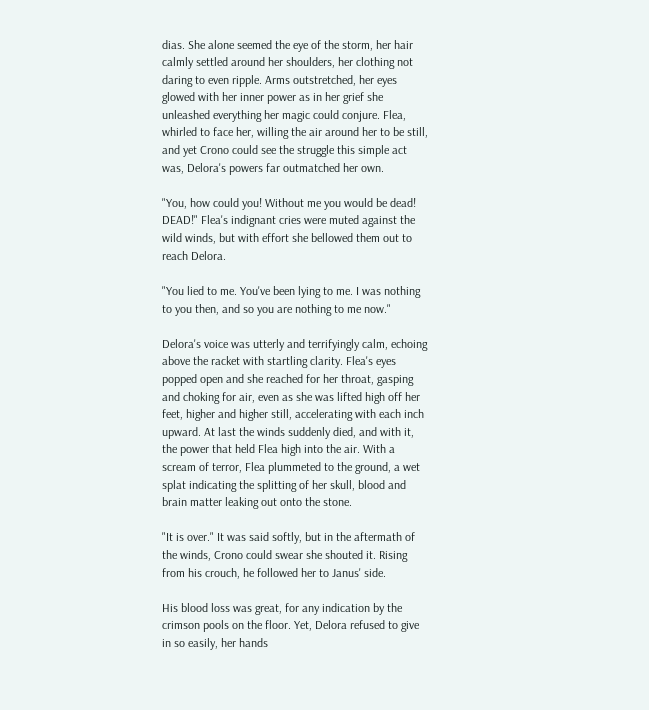dias. She alone seemed the eye of the storm, her hair calmly settled around her shoulders, her clothing not daring to even ripple. Arms outstretched, her eyes glowed with her inner power as in her grief she unleashed everything her magic could conjure. Flea, whirled to face her, willing the air around her to be still, and yet Crono could see the struggle this simple act was, Delora's powers far outmatched her own.

"You, how could you! Without me you would be dead! DEAD!" Flea's indignant cries were muted against the wild winds, but with effort she bellowed them out to reach Delora.

"You lied to me. You've been lying to me. I was nothing to you then, and so you are nothing to me now."

Delora's voice was utterly and terrifyingly calm, echoing above the racket with startling clarity. Flea's eyes popped open and she reached for her throat, gasping and choking for air, even as she was lifted high off her feet, higher and higher still, accelerating with each inch upward. At last the winds suddenly died, and with it, the power that held Flea high into the air. With a scream of terror, Flea plummeted to the ground, a wet splat indicating the splitting of her skull, blood and brain matter leaking out onto the stone.

"It is over." It was said softly, but in the aftermath of the winds, Crono could swear she shouted it. Rising from his crouch, he followed her to Janus' side.

His blood loss was great, for any indication by the crimson pools on the floor. Yet, Delora refused to give in so easily, her hands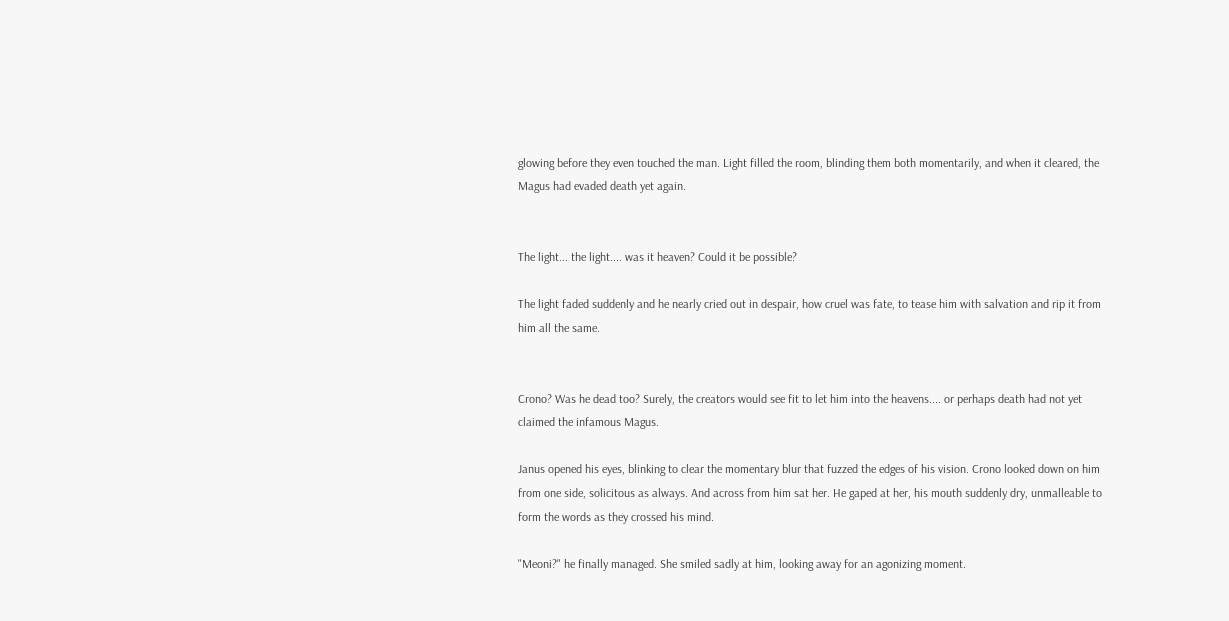glowing before they even touched the man. Light filled the room, blinding them both momentarily, and when it cleared, the Magus had evaded death yet again.


The light... the light.... was it heaven? Could it be possible?

The light faded suddenly and he nearly cried out in despair, how cruel was fate, to tease him with salvation and rip it from him all the same.


Crono? Was he dead too? Surely, the creators would see fit to let him into the heavens.... or perhaps death had not yet claimed the infamous Magus.

Janus opened his eyes, blinking to clear the momentary blur that fuzzed the edges of his vision. Crono looked down on him from one side, solicitous as always. And across from him sat her. He gaped at her, his mouth suddenly dry, unmalleable to form the words as they crossed his mind.

"Meoni?" he finally managed. She smiled sadly at him, looking away for an agonizing moment.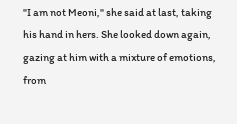"I am not Meoni," she said at last, taking his hand in hers. She looked down again, gazing at him with a mixture of emotions, from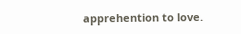apprehention to love.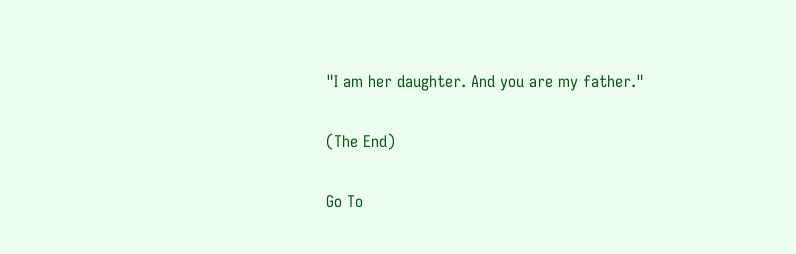"I am her daughter. And you are my father."


(The End)


Go To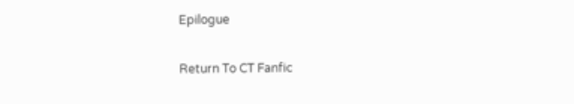Epilogue

Return To CT Fanfic